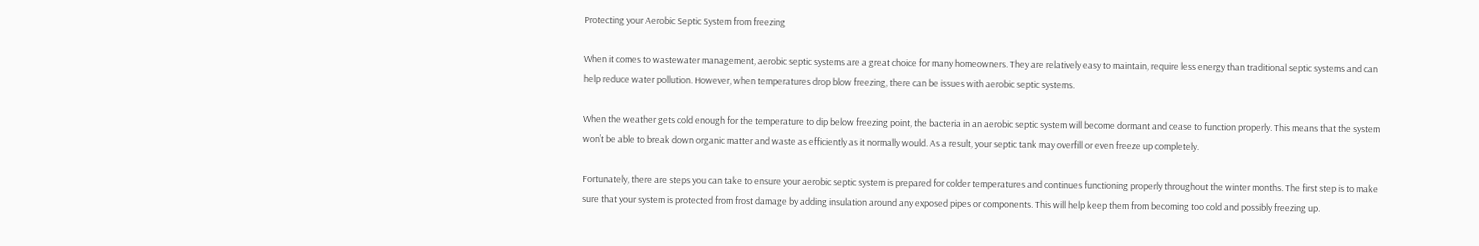Protecting your Aerobic Septic System from freezing

When it comes to wastewater management, aerobic septic systems are a great choice for many homeowners. They are relatively easy to maintain, require less energy than traditional septic systems and can help reduce water pollution. However, when temperatures drop blow freezing, there can be issues with aerobic septic systems.

When the weather gets cold enough for the temperature to dip below freezing point, the bacteria in an aerobic septic system will become dormant and cease to function properly. This means that the system won’t be able to break down organic matter and waste as efficiently as it normally would. As a result, your septic tank may overfill or even freeze up completely.

Fortunately, there are steps you can take to ensure your aerobic septic system is prepared for colder temperatures and continues functioning properly throughout the winter months. The first step is to make sure that your system is protected from frost damage by adding insulation around any exposed pipes or components. This will help keep them from becoming too cold and possibly freezing up.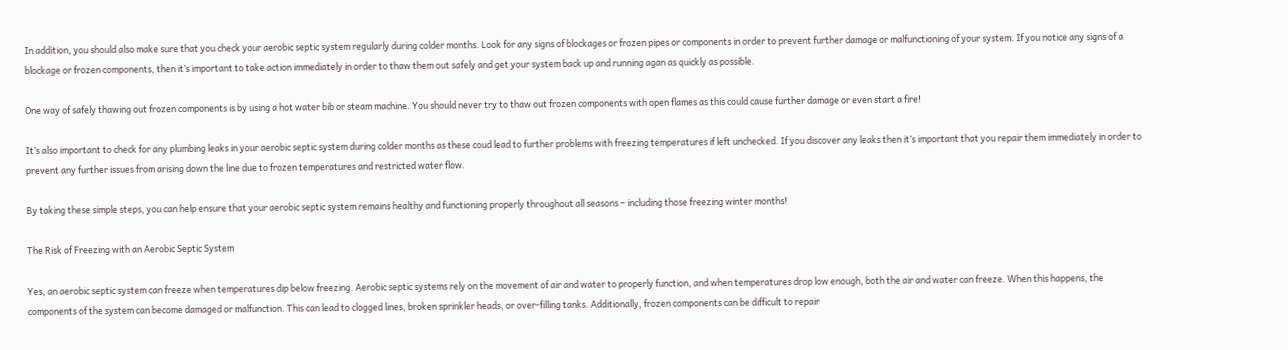In addition, you should also make sure that you check your aerobic septic system regularly during colder months. Look for any signs of blockages or frozen pipes or components in order to prevent further damage or malfunctioning of your system. If you notice any signs of a blockage or frozen components, then it’s important to take action immediately in order to thaw them out safely and get your system back up and running agan as quickly as possible.

One way of safely thawing out frozen components is by using a hot water bib or steam machine. You should never try to thaw out frozen components with open flames as this could cause further damage or even start a fire!

It’s also important to check for any plumbing leaks in your aerobic septic system during colder months as these coud lead to further problems with freezing temperatures if left unchecked. If you discover any leaks then it’s important that you repair them immediately in order to prevent any further issues from arising down the line due to frozen temperatures and restricted water flow.

By taking these simple steps, you can help ensure that your aerobic septic system remains healthy and functioning properly throughout all seasons – including those freezing winter months!

The Risk of Freezing with an Aerobic Septic System

Yes, an aerobic septic system can freeze when temperatures dip below freezing. Aerobic septic systems rely on the movement of air and water to properly function, and when temperatures drop low enough, both the air and water can freeze. When this happens, the components of the system can become damaged or malfunction. This can lead to clogged lines, broken sprinkler heads, or over-filling tanks. Additionally, frozen components can be difficult to repair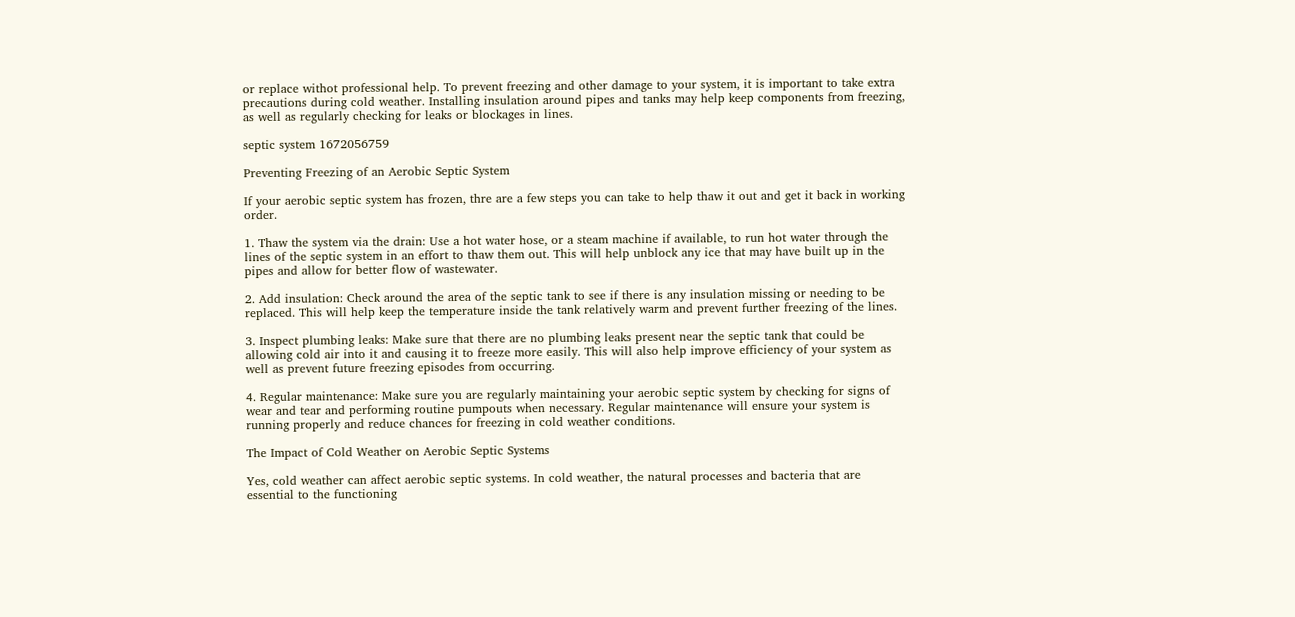or replace withot professional help. To prevent freezing and other damage to your system, it is important to take extra precautions during cold weather. Installing insulation around pipes and tanks may help keep components from freezing, as well as regularly checking for leaks or blockages in lines.

septic system 1672056759

Preventing Freezing of an Aerobic Septic System

If your aerobic septic system has frozen, thre are a few steps you can take to help thaw it out and get it back in working order.

1. Thaw the system via the drain: Use a hot water hose, or a steam machine if available, to run hot water through the lines of the septic system in an effort to thaw them out. This will help unblock any ice that may have built up in the pipes and allow for better flow of wastewater.

2. Add insulation: Check around the area of the septic tank to see if there is any insulation missing or needing to be replaced. This will help keep the temperature inside the tank relatively warm and prevent further freezing of the lines.

3. Inspect plumbing leaks: Make sure that there are no plumbing leaks present near the septic tank that could be allowing cold air into it and causing it to freeze more easily. This will also help improve efficiency of your system as well as prevent future freezing episodes from occurring.

4. Regular maintenance: Make sure you are regularly maintaining your aerobic septic system by checking for signs of wear and tear and performing routine pumpouts when necessary. Regular maintenance will ensure your system is running properly and reduce chances for freezing in cold weather conditions.

The Impact of Cold Weather on Aerobic Septic Systems

Yes, cold weather can affect aerobic septic systems. In cold weather, the natural processes and bacteria that are essential to the functioning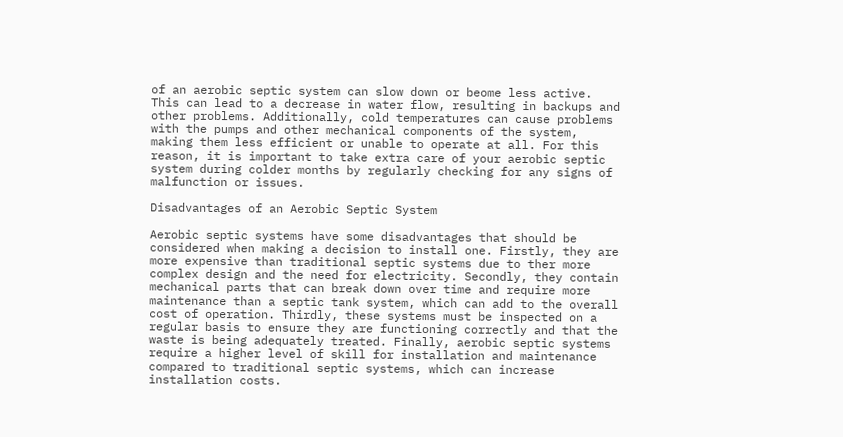of an aerobic septic system can slow down or beome less active. This can lead to a decrease in water flow, resulting in backups and other problems. Additionally, cold temperatures can cause problems with the pumps and other mechanical components of the system, making them less efficient or unable to operate at all. For this reason, it is important to take extra care of your aerobic septic system during colder months by regularly checking for any signs of malfunction or issues.

Disadvantages of an Aerobic Septic System

Aerobic septic systems have some disadvantages that should be considered when making a decision to install one. Firstly, they are more expensive than traditional septic systems due to ther more complex design and the need for electricity. Secondly, they contain mechanical parts that can break down over time and require more maintenance than a septic tank system, which can add to the overall cost of operation. Thirdly, these systems must be inspected on a regular basis to ensure they are functioning correctly and that the waste is being adequately treated. Finally, aerobic septic systems require a higher level of skill for installation and maintenance compared to traditional septic systems, which can increase installation costs.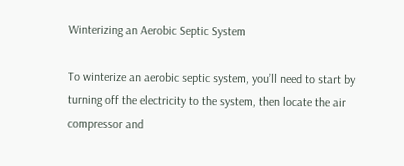Winterizing an Aerobic Septic System

To winterize an aerobic septic system, you’ll need to start by turning off the electricity to the system, then locate the air compressor and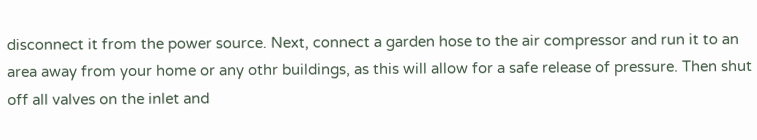disconnect it from the power source. Next, connect a garden hose to the air compressor and run it to an area away from your home or any othr buildings, as this will allow for a safe release of pressure. Then shut off all valves on the inlet and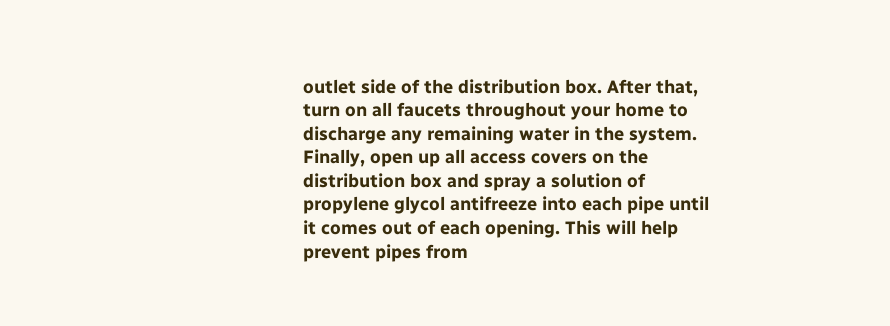outlet side of the distribution box. After that, turn on all faucets throughout your home to discharge any remaining water in the system. Finally, open up all access covers on the distribution box and spray a solution of propylene glycol antifreeze into each pipe until it comes out of each opening. This will help prevent pipes from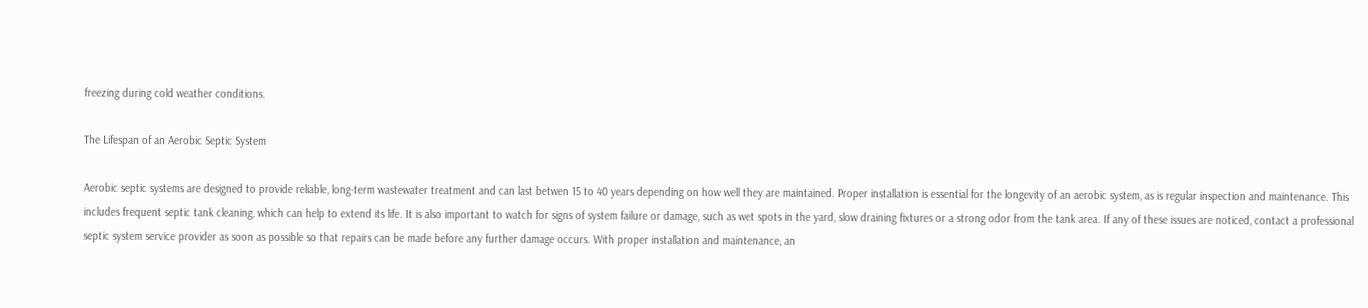freezing during cold weather conditions.

The Lifespan of an Aerobic Septic System

Aerobic septic systems are designed to provide reliable, long-term wastewater treatment and can last betwen 15 to 40 years depending on how well they are maintained. Proper installation is essential for the longevity of an aerobic system, as is regular inspection and maintenance. This includes frequent septic tank cleaning, which can help to extend its life. It is also important to watch for signs of system failure or damage, such as wet spots in the yard, slow draining fixtures or a strong odor from the tank area. If any of these issues are noticed, contact a professional septic system service provider as soon as possible so that repairs can be made before any further damage occurs. With proper installation and maintenance, an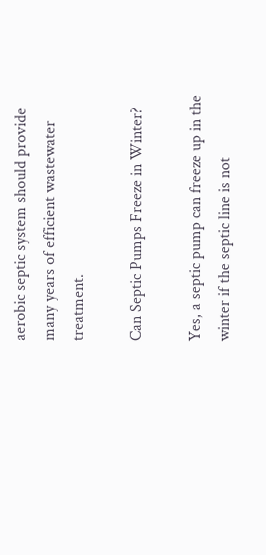aerobic septic system should provide many years of efficient wastewater treatment.

Can Septic Pumps Freeze in Winter?

Yes, a septic pump can freeze up in the winter if the septic line is not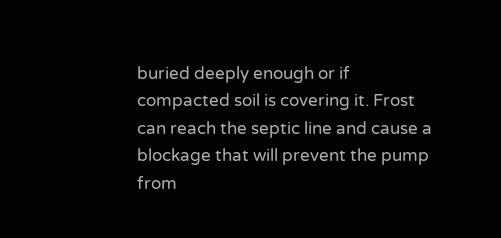buried deeply enough or if compacted soil is covering it. Frost can reach the septic line and cause a blockage that will prevent the pump from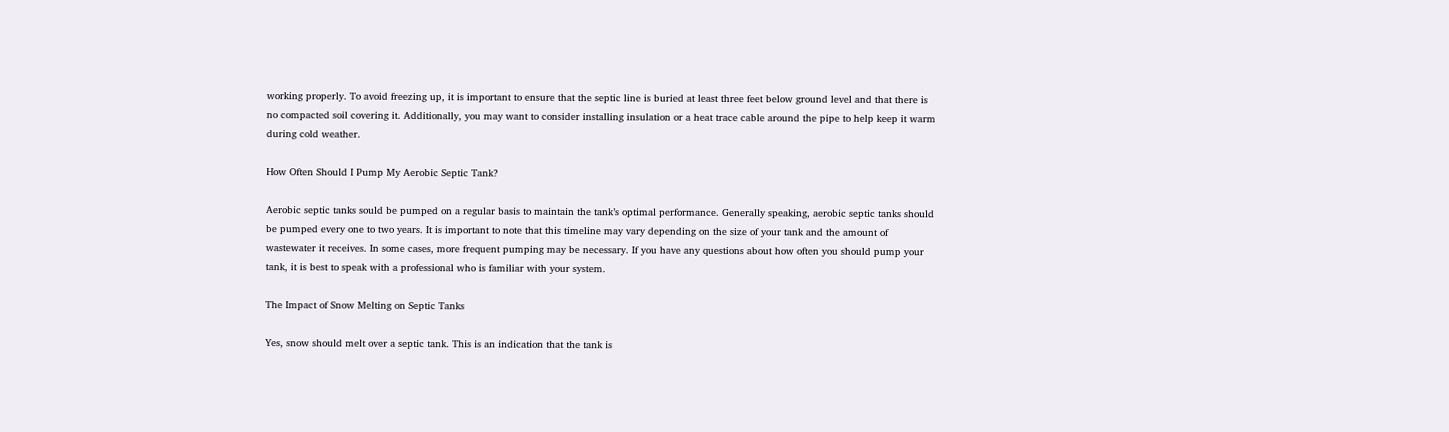working properly. To avoid freezing up, it is important to ensure that the septic line is buried at least three feet below ground level and that there is no compacted soil covering it. Additionally, you may want to consider installing insulation or a heat trace cable around the pipe to help keep it warm during cold weather.

How Often Should I Pump My Aerobic Septic Tank?

Aerobic septic tanks sould be pumped on a regular basis to maintain the tank’s optimal performance. Generally speaking, aerobic septic tanks should be pumped every one to two years. It is important to note that this timeline may vary depending on the size of your tank and the amount of wastewater it receives. In some cases, more frequent pumping may be necessary. If you have any questions about how often you should pump your tank, it is best to speak with a professional who is familiar with your system.

The Impact of Snow Melting on Septic Tanks

Yes, snow should melt over a septic tank. This is an indication that the tank is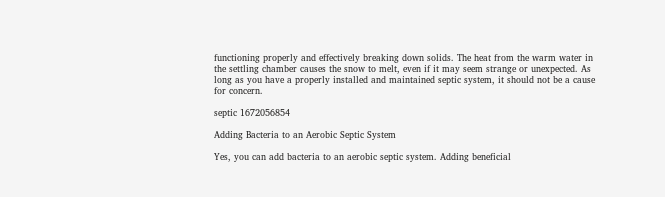functioning properly and effectively breaking down solids. The heat from the warm water in the settling chamber causes the snow to melt, even if it may seem strange or unexpected. As long as you have a properly installed and maintained septic system, it should not be a cause for concern.

septic 1672056854

Adding Bacteria to an Aerobic Septic System

Yes, you can add bacteria to an aerobic septic system. Adding beneficial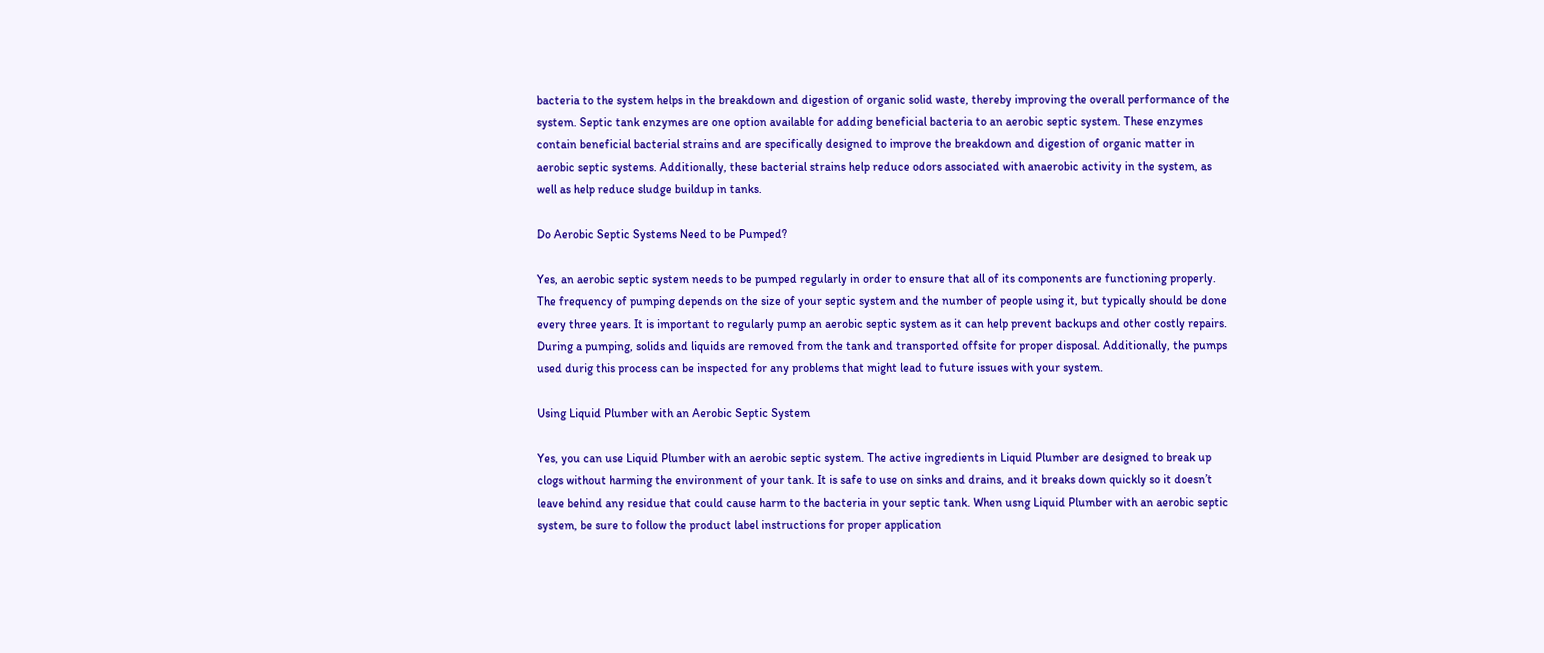bacteria to the system helps in the breakdown and digestion of organic solid waste, thereby improving the overall performance of the system. Septic tank enzymes are one option available for adding beneficial bacteria to an aerobic septic system. These enzymes contain beneficial bacterial strains and are specifically designed to improve the breakdown and digestion of organic matter in aerobic septic systems. Additionally, these bacterial strains help reduce odors associated with anaerobic activity in the system, as well as help reduce sludge buildup in tanks.

Do Aerobic Septic Systems Need to be Pumped?

Yes, an aerobic septic system needs to be pumped regularly in order to ensure that all of its components are functioning properly. The frequency of pumping depends on the size of your septic system and the number of people using it, but typically should be done every three years. It is important to regularly pump an aerobic septic system as it can help prevent backups and other costly repairs. During a pumping, solids and liquids are removed from the tank and transported offsite for proper disposal. Additionally, the pumps used durig this process can be inspected for any problems that might lead to future issues with your system.

Using Liquid Plumber with an Aerobic Septic System

Yes, you can use Liquid Plumber with an aerobic septic system. The active ingredients in Liquid Plumber are designed to break up clogs without harming the environment of your tank. It is safe to use on sinks and drains, and it breaks down quickly so it doesn’t leave behind any residue that could cause harm to the bacteria in your septic tank. When usng Liquid Plumber with an aerobic septic system, be sure to follow the product label instructions for proper application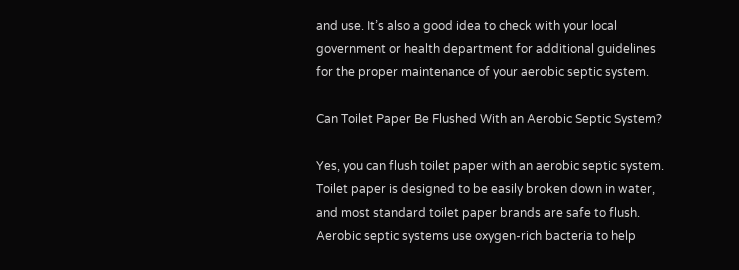and use. It’s also a good idea to check with your local government or health department for additional guidelines for the proper maintenance of your aerobic septic system.

Can Toilet Paper Be Flushed With an Aerobic Septic System?

Yes, you can flush toilet paper with an aerobic septic system. Toilet paper is designed to be easily broken down in water, and most standard toilet paper brands are safe to flush. Aerobic septic systems use oxygen-rich bacteria to help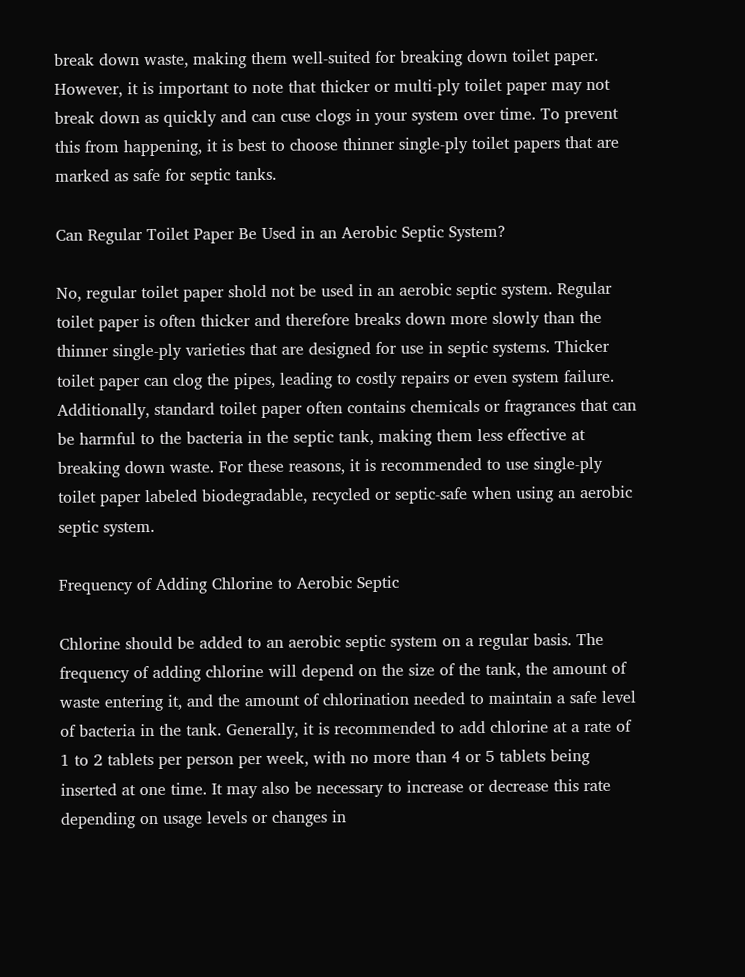break down waste, making them well-suited for breaking down toilet paper. However, it is important to note that thicker or multi-ply toilet paper may not break down as quickly and can cuse clogs in your system over time. To prevent this from happening, it is best to choose thinner single-ply toilet papers that are marked as safe for septic tanks.

Can Regular Toilet Paper Be Used in an Aerobic Septic System?

No, regular toilet paper shold not be used in an aerobic septic system. Regular toilet paper is often thicker and therefore breaks down more slowly than the thinner single-ply varieties that are designed for use in septic systems. Thicker toilet paper can clog the pipes, leading to costly repairs or even system failure. Additionally, standard toilet paper often contains chemicals or fragrances that can be harmful to the bacteria in the septic tank, making them less effective at breaking down waste. For these reasons, it is recommended to use single-ply toilet paper labeled biodegradable, recycled or septic-safe when using an aerobic septic system.

Frequency of Adding Chlorine to Aerobic Septic

Chlorine should be added to an aerobic septic system on a regular basis. The frequency of adding chlorine will depend on the size of the tank, the amount of waste entering it, and the amount of chlorination needed to maintain a safe level of bacteria in the tank. Generally, it is recommended to add chlorine at a rate of 1 to 2 tablets per person per week, with no more than 4 or 5 tablets being inserted at one time. It may also be necessary to increase or decrease this rate depending on usage levels or changes in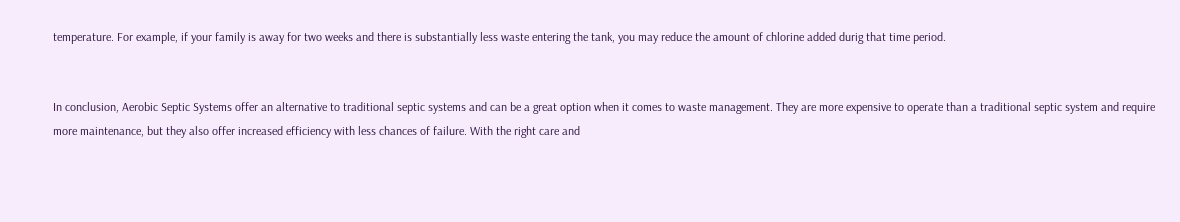temperature. For example, if your family is away for two weeks and there is substantially less waste entering the tank, you may reduce the amount of chlorine added durig that time period.


In conclusion, Aerobic Septic Systems offer an alternative to traditional septic systems and can be a great option when it comes to waste management. They are more expensive to operate than a traditional septic system and require more maintenance, but they also offer increased efficiency with less chances of failure. With the right care and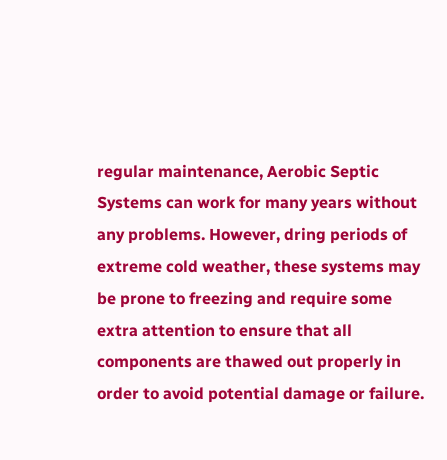regular maintenance, Aerobic Septic Systems can work for many years without any problems. However, dring periods of extreme cold weather, these systems may be prone to freezing and require some extra attention to ensure that all components are thawed out properly in order to avoid potential damage or failure.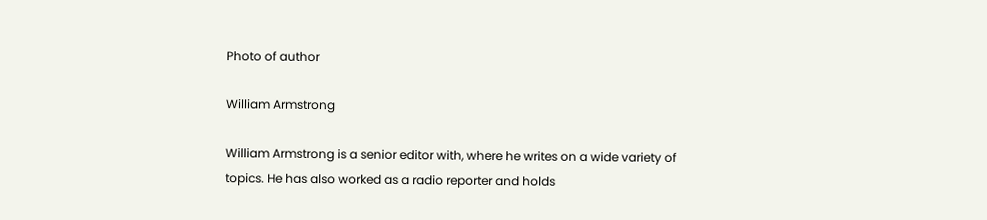Photo of author

William Armstrong

William Armstrong is a senior editor with, where he writes on a wide variety of topics. He has also worked as a radio reporter and holds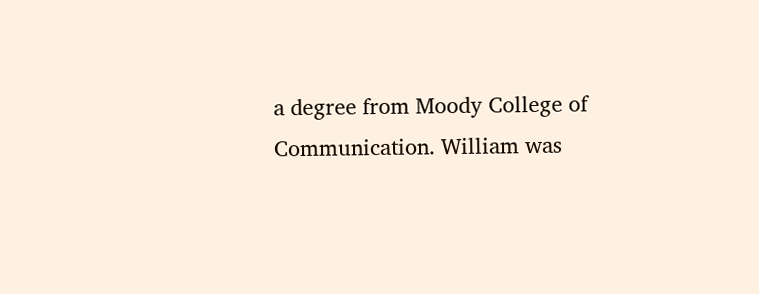a degree from Moody College of Communication. William was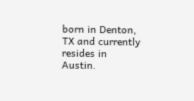born in Denton, TX and currently resides in Austin.